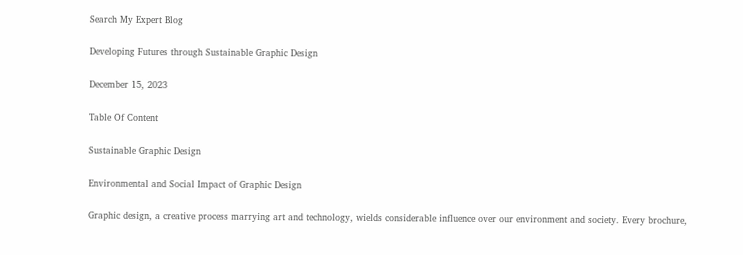Search My Expert Blog

Developing Futures through Sustainable Graphic Design

December 15, 2023

Table Of Content

Sustainable Graphic Design

Environmental and Social Impact of Graphic Design

Graphic design, a creative process marrying art and technology, wields considerable influence over our environment and society. Every brochure,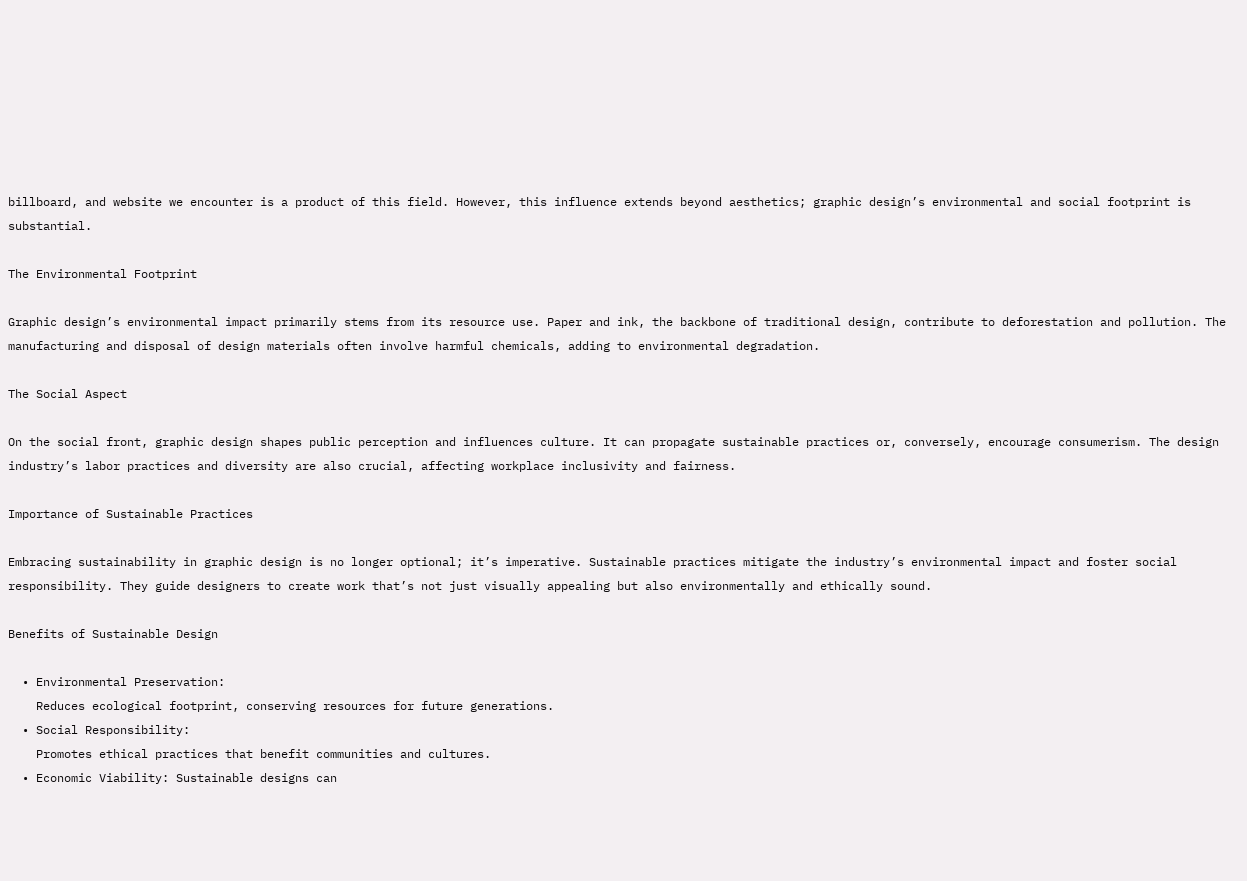billboard, and website we encounter is a product of this field. However, this influence extends beyond aesthetics; graphic design’s environmental and social footprint is substantial.

The Environmental Footprint

Graphic design’s environmental impact primarily stems from its resource use. Paper and ink, the backbone of traditional design, contribute to deforestation and pollution. The manufacturing and disposal of design materials often involve harmful chemicals, adding to environmental degradation.

The Social Aspect

On the social front, graphic design shapes public perception and influences culture. It can propagate sustainable practices or, conversely, encourage consumerism. The design industry’s labor practices and diversity are also crucial, affecting workplace inclusivity and fairness.

Importance of Sustainable Practices

Embracing sustainability in graphic design is no longer optional; it’s imperative. Sustainable practices mitigate the industry’s environmental impact and foster social responsibility. They guide designers to create work that’s not just visually appealing but also environmentally and ethically sound.

Benefits of Sustainable Design

  • Environmental Preservation:
    Reduces ecological footprint, conserving resources for future generations.
  • Social Responsibility:
    Promotes ethical practices that benefit communities and cultures.
  • Economic Viability: Sustainable designs can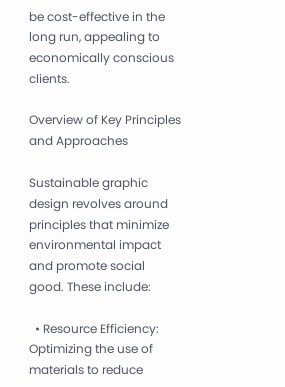be cost-effective in the long run, appealing to economically conscious clients.

Overview of Key Principles and Approaches

Sustainable graphic design revolves around principles that minimize environmental impact and promote social good. These include:

  • Resource Efficiency: Optimizing the use of materials to reduce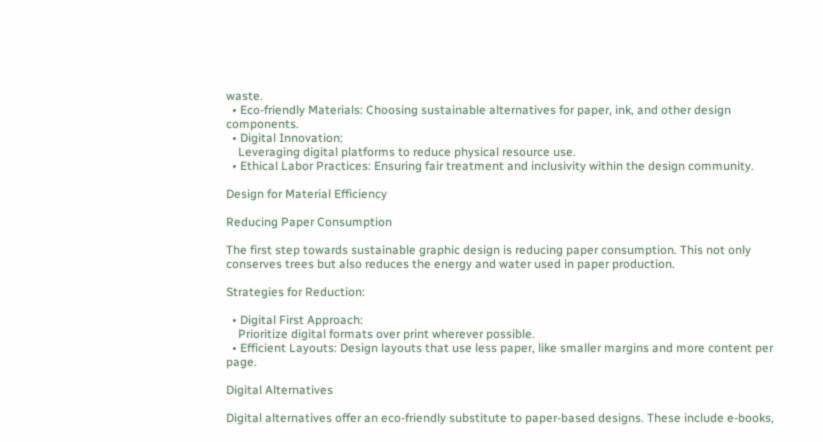waste.
  • Eco-friendly Materials: Choosing sustainable alternatives for paper, ink, and other design components.
  • Digital Innovation:
    Leveraging digital platforms to reduce physical resource use.
  • Ethical Labor Practices: Ensuring fair treatment and inclusivity within the design community.

Design for Material Efficiency

Reducing Paper Consumption

The first step towards sustainable graphic design is reducing paper consumption. This not only conserves trees but also reduces the energy and water used in paper production.

Strategies for Reduction:

  • Digital First Approach:
    Prioritize digital formats over print wherever possible.
  • Efficient Layouts: Design layouts that use less paper, like smaller margins and more content per page.

Digital Alternatives

Digital alternatives offer an eco-friendly substitute to paper-based designs. These include e-books,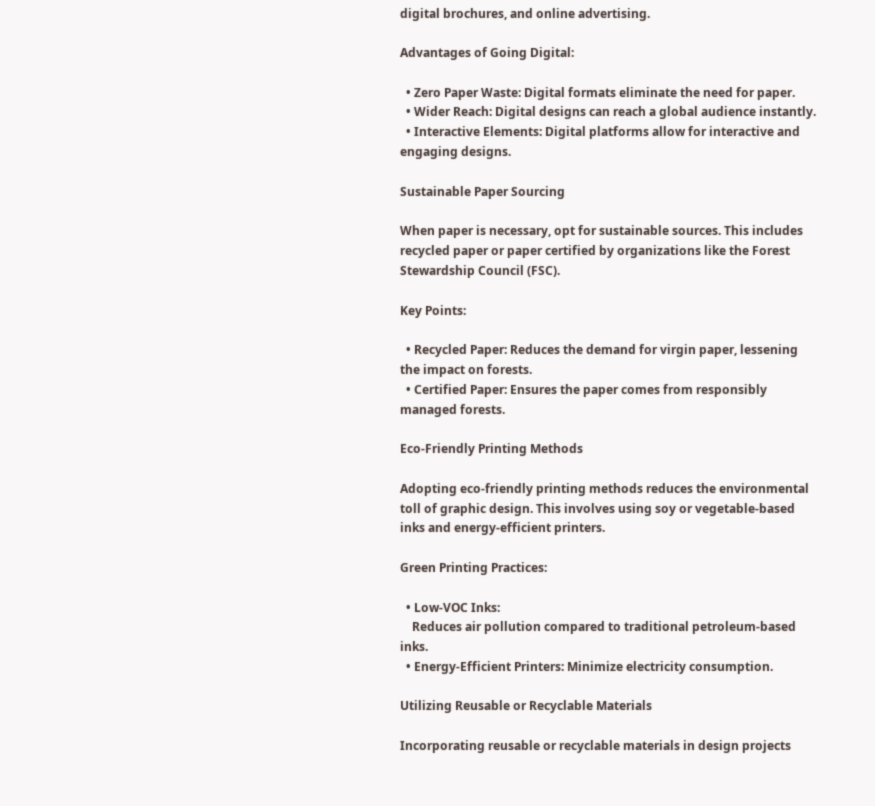digital brochures, and online advertising.

Advantages of Going Digital:

  • Zero Paper Waste: Digital formats eliminate the need for paper.
  • Wider Reach: Digital designs can reach a global audience instantly.
  • Interactive Elements: Digital platforms allow for interactive and engaging designs.

Sustainable Paper Sourcing

When paper is necessary, opt for sustainable sources. This includes recycled paper or paper certified by organizations like the Forest Stewardship Council (FSC).

Key Points:

  • Recycled Paper: Reduces the demand for virgin paper, lessening the impact on forests.
  • Certified Paper: Ensures the paper comes from responsibly managed forests.

Eco-Friendly Printing Methods

Adopting eco-friendly printing methods reduces the environmental toll of graphic design. This involves using soy or vegetable-based inks and energy-efficient printers.

Green Printing Practices:

  • Low-VOC Inks:
    Reduces air pollution compared to traditional petroleum-based inks.
  • Energy-Efficient Printers: Minimize electricity consumption.

Utilizing Reusable or Recyclable Materials

Incorporating reusable or recyclable materials in design projects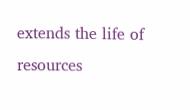extends the life of resources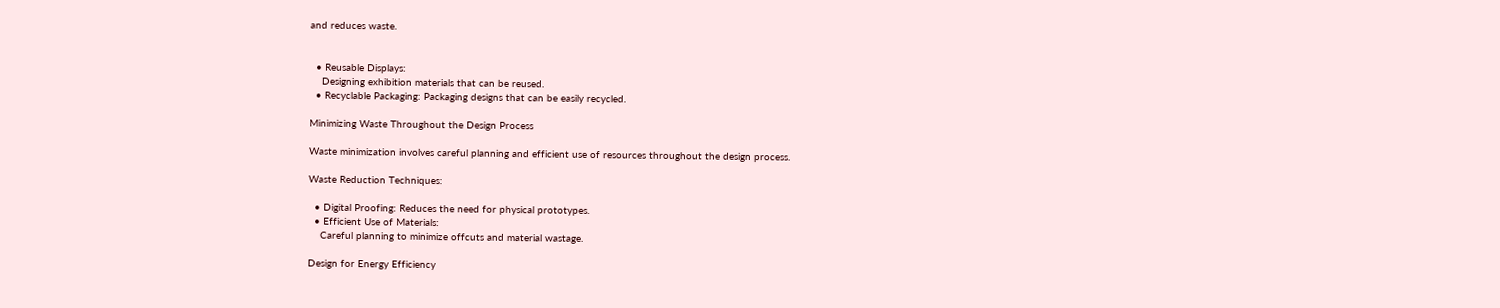and reduces waste.


  • Reusable Displays:
    Designing exhibition materials that can be reused.
  • Recyclable Packaging: Packaging designs that can be easily recycled.

Minimizing Waste Throughout the Design Process

Waste minimization involves careful planning and efficient use of resources throughout the design process.

Waste Reduction Techniques:

  • Digital Proofing: Reduces the need for physical prototypes.
  • Efficient Use of Materials:
    Careful planning to minimize offcuts and material wastage.

Design for Energy Efficiency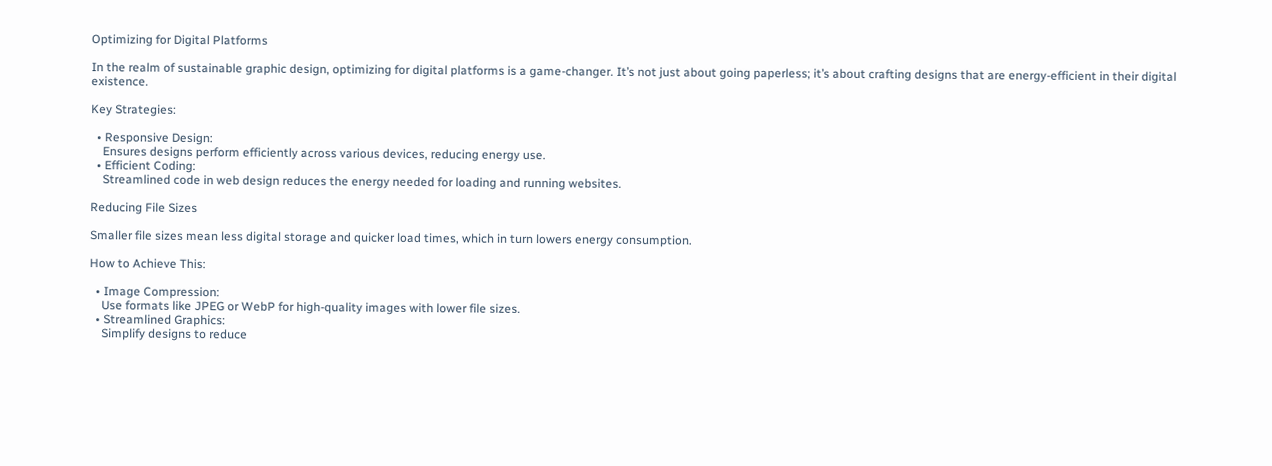Optimizing for Digital Platforms

In the realm of sustainable graphic design, optimizing for digital platforms is a game-changer. It’s not just about going paperless; it’s about crafting designs that are energy-efficient in their digital existence.

Key Strategies:

  • Responsive Design:
    Ensures designs perform efficiently across various devices, reducing energy use.
  • Efficient Coding:
    Streamlined code in web design reduces the energy needed for loading and running websites.

Reducing File Sizes

Smaller file sizes mean less digital storage and quicker load times, which in turn lowers energy consumption.

How to Achieve This:

  • Image Compression:
    Use formats like JPEG or WebP for high-quality images with lower file sizes.
  • Streamlined Graphics:
    Simplify designs to reduce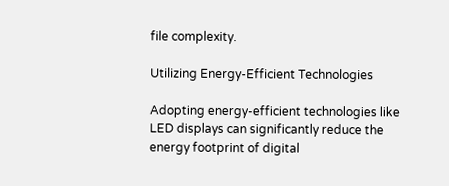file complexity.

Utilizing Energy-Efficient Technologies

Adopting energy-efficient technologies like LED displays can significantly reduce the energy footprint of digital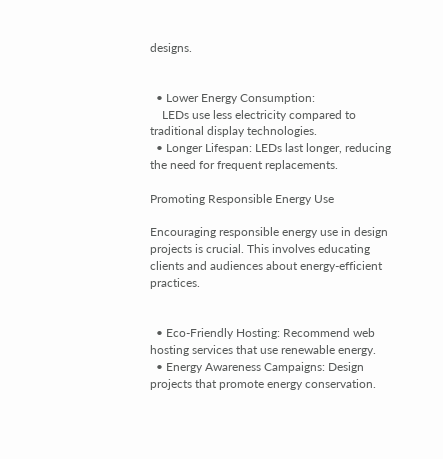designs.


  • Lower Energy Consumption:
    LEDs use less electricity compared to traditional display technologies.
  • Longer Lifespan: LEDs last longer, reducing the need for frequent replacements.

Promoting Responsible Energy Use

Encouraging responsible energy use in design projects is crucial. This involves educating clients and audiences about energy-efficient practices.


  • Eco-Friendly Hosting: Recommend web hosting services that use renewable energy.
  • Energy Awareness Campaigns: Design projects that promote energy conservation.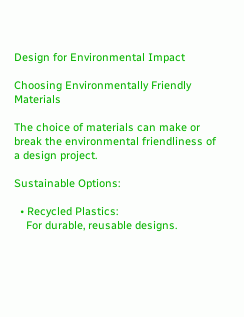Design for Environmental Impact

Choosing Environmentally Friendly Materials

The choice of materials can make or break the environmental friendliness of a design project.

Sustainable Options:

  • Recycled Plastics:
    For durable, reusable designs.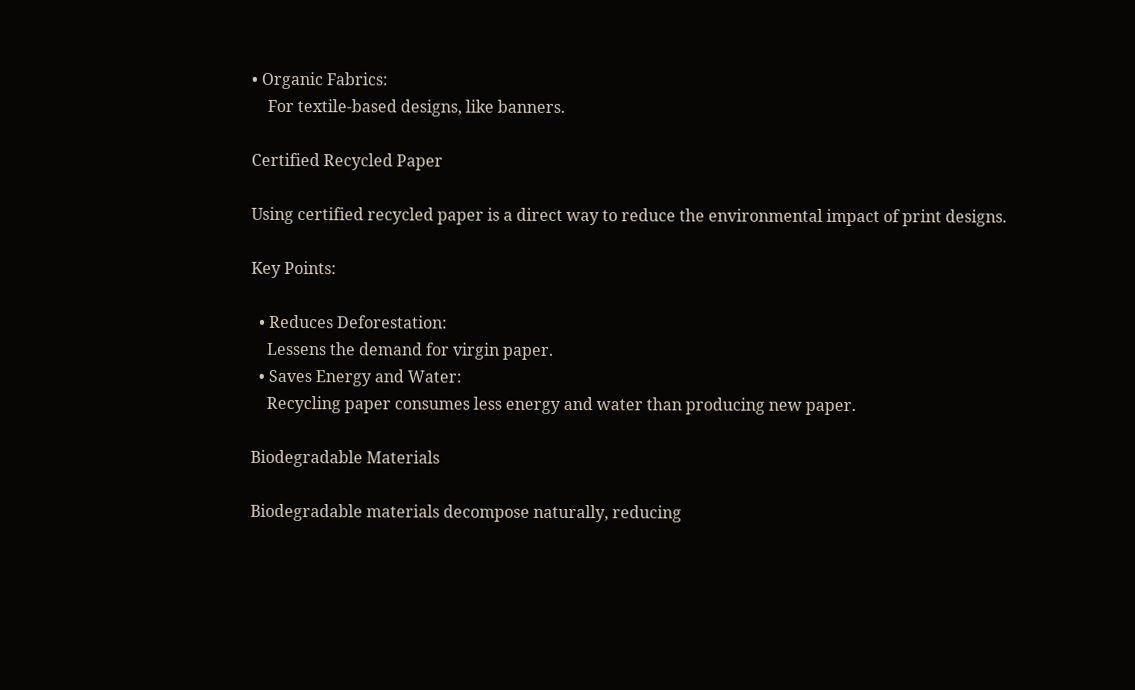• Organic Fabrics:
    For textile-based designs, like banners.

Certified Recycled Paper

Using certified recycled paper is a direct way to reduce the environmental impact of print designs.

Key Points:

  • Reduces Deforestation:
    Lessens the demand for virgin paper.
  • Saves Energy and Water:
    Recycling paper consumes less energy and water than producing new paper.

Biodegradable Materials

Biodegradable materials decompose naturally, reducing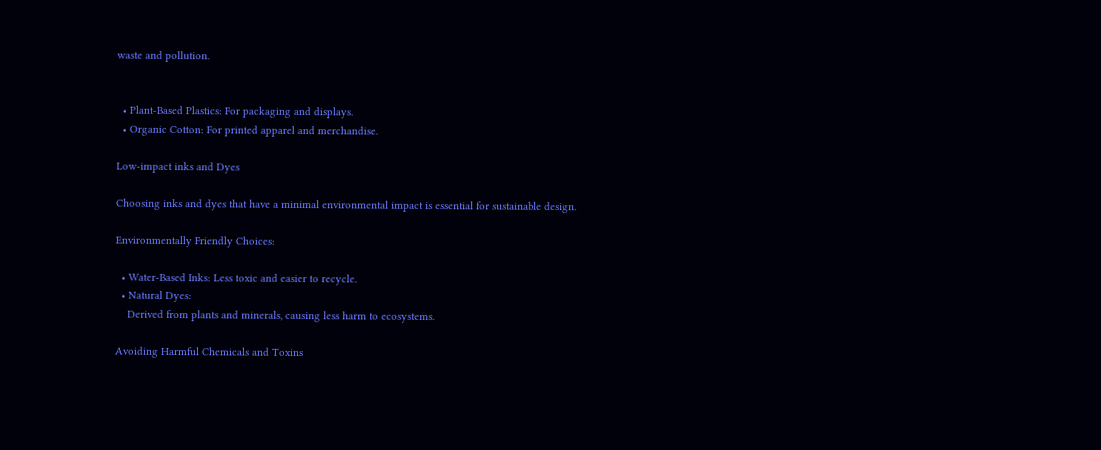waste and pollution.


  • Plant-Based Plastics: For packaging and displays.
  • Organic Cotton: For printed apparel and merchandise.

Low-impact inks and Dyes

Choosing inks and dyes that have a minimal environmental impact is essential for sustainable design.

Environmentally Friendly Choices:

  • Water-Based Inks: Less toxic and easier to recycle.
  • Natural Dyes:
    Derived from plants and minerals, causing less harm to ecosystems.

Avoiding Harmful Chemicals and Toxins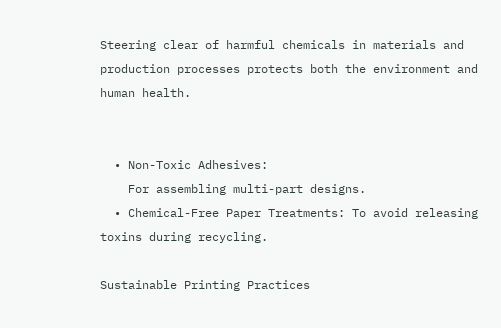Steering clear of harmful chemicals in materials and production processes protects both the environment and human health.


  • Non-Toxic Adhesives:
    For assembling multi-part designs.
  • Chemical-Free Paper Treatments: To avoid releasing toxins during recycling.

Sustainable Printing Practices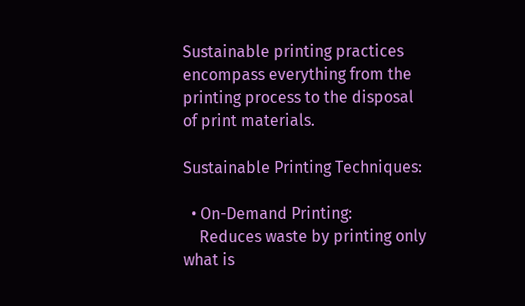Sustainable printing practices encompass everything from the printing process to the disposal of print materials.

Sustainable Printing Techniques:

  • On-Demand Printing:
    Reduces waste by printing only what is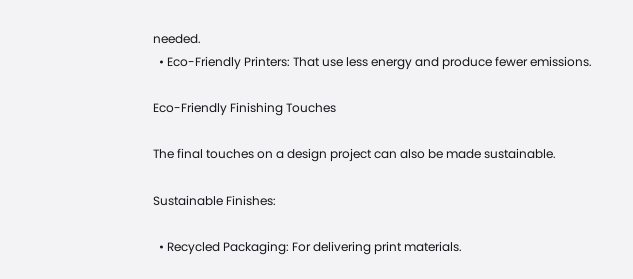needed.
  • Eco-Friendly Printers: That use less energy and produce fewer emissions.

Eco-Friendly Finishing Touches

The final touches on a design project can also be made sustainable.

Sustainable Finishes:

  • Recycled Packaging: For delivering print materials.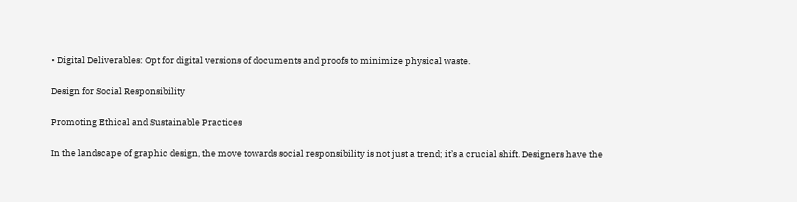• Digital Deliverables: Opt for digital versions of documents and proofs to minimize physical waste.

Design for Social Responsibility

Promoting Ethical and Sustainable Practices

In the landscape of graphic design, the move towards social responsibility is not just a trend; it’s a crucial shift. Designers have the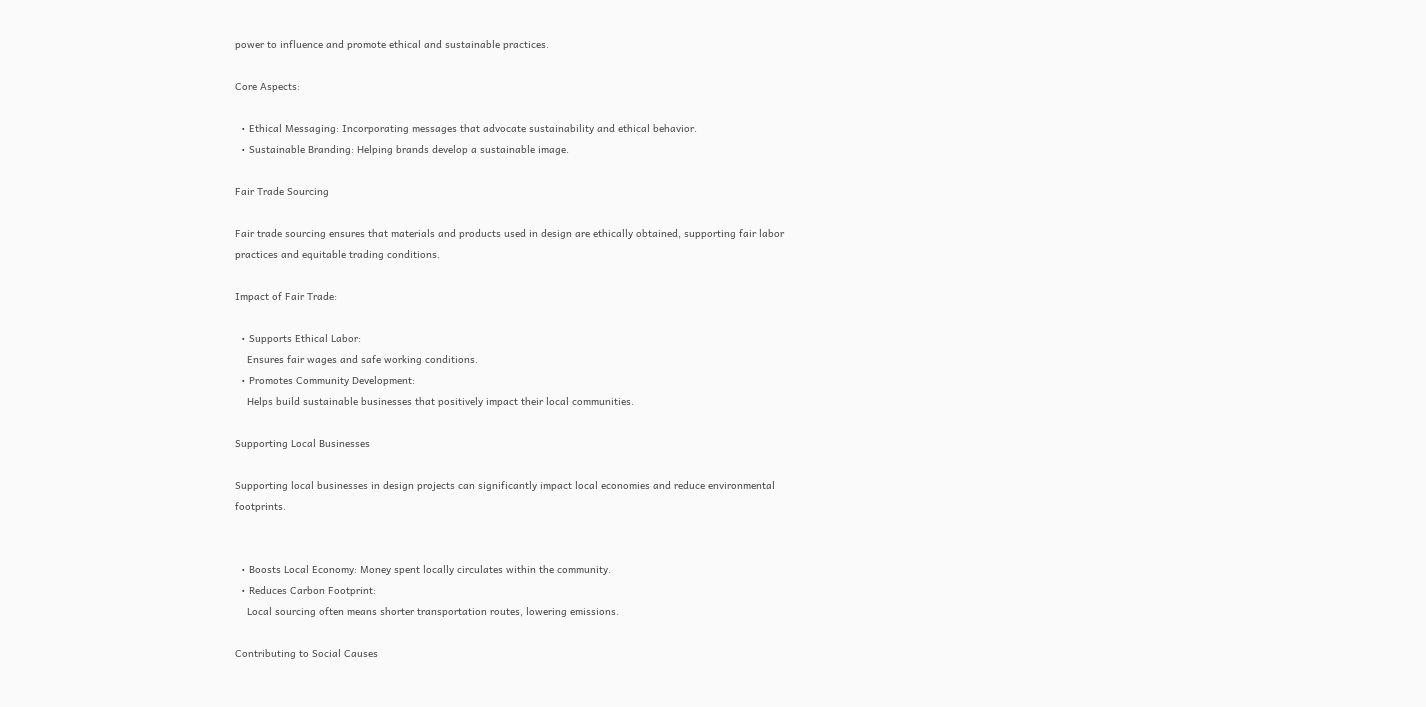power to influence and promote ethical and sustainable practices.

Core Aspects:

  • Ethical Messaging: Incorporating messages that advocate sustainability and ethical behavior.
  • Sustainable Branding: Helping brands develop a sustainable image.

Fair Trade Sourcing

Fair trade sourcing ensures that materials and products used in design are ethically obtained, supporting fair labor practices and equitable trading conditions.

Impact of Fair Trade:

  • Supports Ethical Labor:
    Ensures fair wages and safe working conditions.
  • Promotes Community Development:
    Helps build sustainable businesses that positively impact their local communities.

Supporting Local Businesses

Supporting local businesses in design projects can significantly impact local economies and reduce environmental footprints.


  • Boosts Local Economy: Money spent locally circulates within the community.
  • Reduces Carbon Footprint:
    Local sourcing often means shorter transportation routes, lowering emissions.

Contributing to Social Causes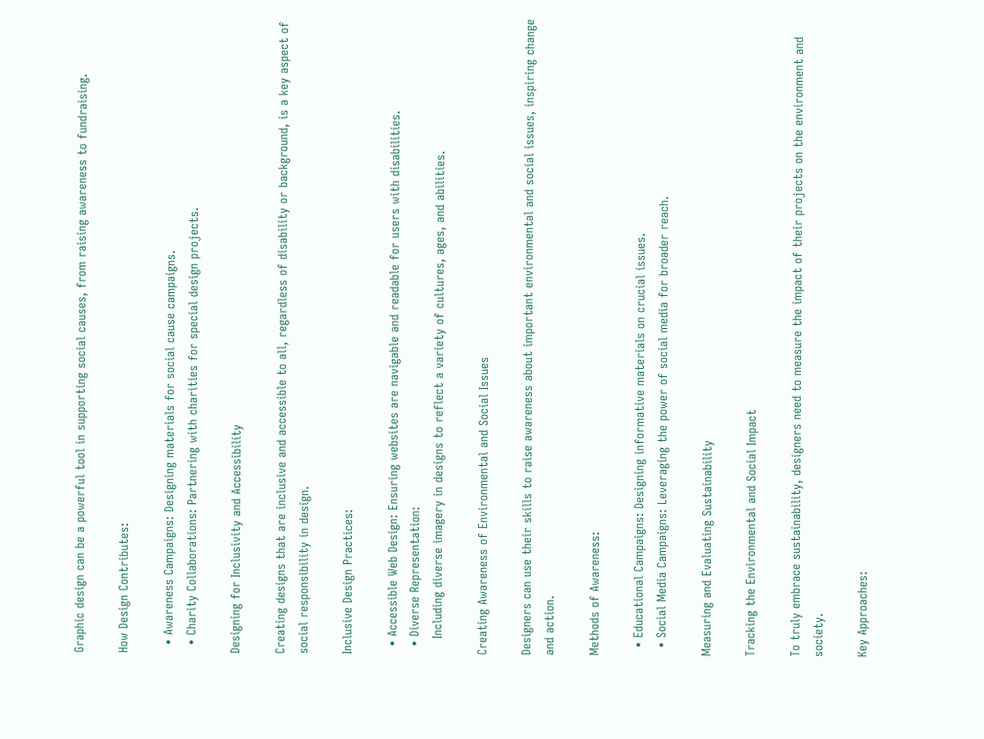Graphic design can be a powerful tool in supporting social causes, from raising awareness to fundraising.

How Design Contributes:

  • Awareness Campaigns: Designing materials for social cause campaigns.
  • Charity Collaborations: Partnering with charities for special design projects.

Designing for Inclusivity and Accessibility

Creating designs that are inclusive and accessible to all, regardless of disability or background, is a key aspect of social responsibility in design.

Inclusive Design Practices:

  • Accessible Web Design: Ensuring websites are navigable and readable for users with disabilities.
  • Diverse Representation:
    Including diverse imagery in designs to reflect a variety of cultures, ages, and abilities.

Creating Awareness of Environmental and Social Issues

Designers can use their skills to raise awareness about important environmental and social issues, inspiring change and action.

Methods of Awareness:

  • Educational Campaigns: Designing informative materials on crucial issues.
  • Social Media Campaigns: Leveraging the power of social media for broader reach.

Measuring and Evaluating Sustainability

Tracking the Environmental and Social Impact

To truly embrace sustainability, designers need to measure the impact of their projects on the environment and society.

Key Approaches: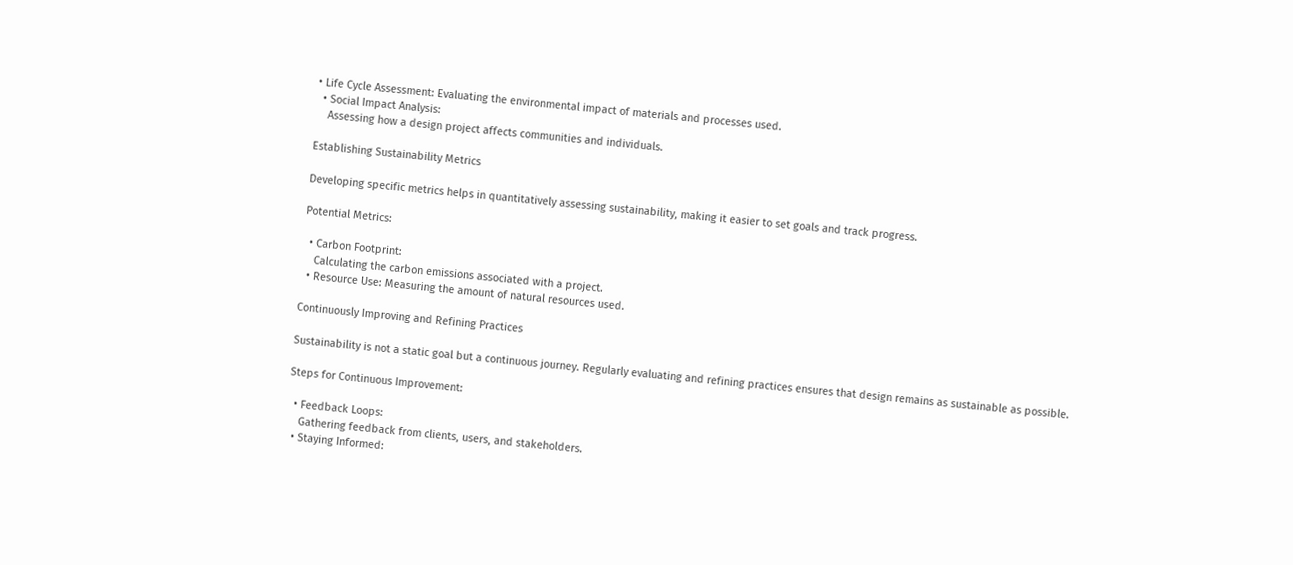• Life Cycle Assessment: Evaluating the environmental impact of materials and processes used.
  • Social Impact Analysis:
    Assessing how a design project affects communities and individuals.

Establishing Sustainability Metrics

Developing specific metrics helps in quantitatively assessing sustainability, making it easier to set goals and track progress.

Potential Metrics:

  • Carbon Footprint:
    Calculating the carbon emissions associated with a project.
  • Resource Use: Measuring the amount of natural resources used.

Continuously Improving and Refining Practices

Sustainability is not a static goal but a continuous journey. Regularly evaluating and refining practices ensures that design remains as sustainable as possible.

Steps for Continuous Improvement:

  • Feedback Loops:
    Gathering feedback from clients, users, and stakeholders.
  • Staying Informed: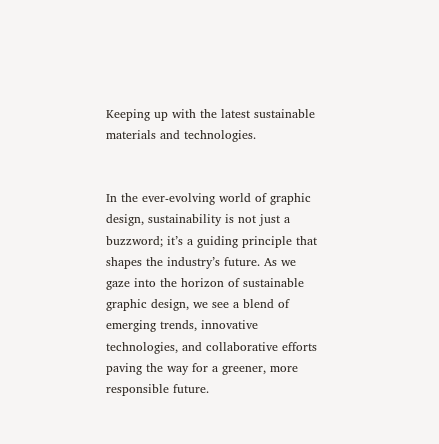Keeping up with the latest sustainable materials and technologies.


In the ever-evolving world of graphic design, sustainability is not just a buzzword; it’s a guiding principle that shapes the industry’s future. As we gaze into the horizon of sustainable graphic design, we see a blend of emerging trends, innovative technologies, and collaborative efforts paving the way for a greener, more responsible future.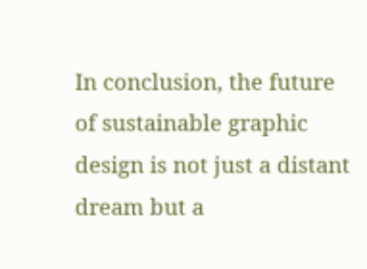In conclusion, the future of sustainable graphic design is not just a distant dream but a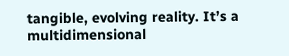tangible, evolving reality. It’s a multidimensional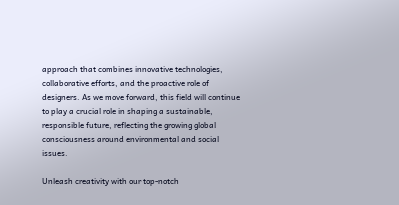approach that combines innovative technologies, collaborative efforts, and the proactive role of designers. As we move forward, this field will continue to play a crucial role in shaping a sustainable, responsible future, reflecting the growing global consciousness around environmental and social issues.

Unleash creativity with our top-notch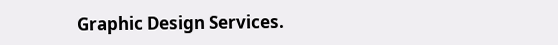Graphic Design Services.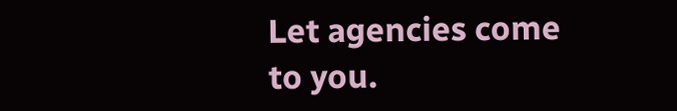Let agencies come to you.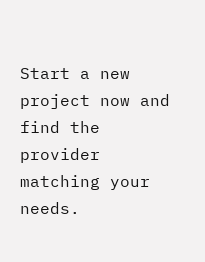Start a new project now and find the provider matching your needs.